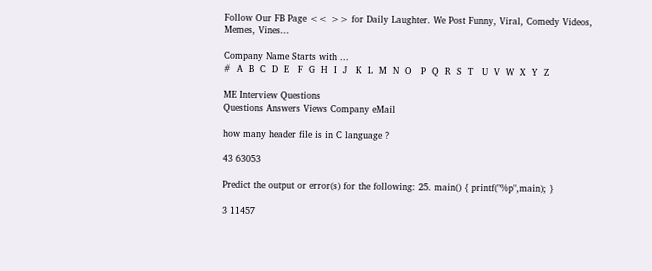Follow Our FB Page << >> for Daily Laughter. We Post Funny, Viral, Comedy Videos, Memes, Vines...

Company Name Starts with ...
#  A  B  C  D  E   F  G  H  I  J   K  L  M  N  O   P  Q  R  S  T   U  V  W  X  Y  Z

ME Interview Questions
Questions Answers Views Company eMail

how many header file is in C language ?

43 63053

Predict the output or error(s) for the following: 25. main() { printf("%p",main); }

3 11457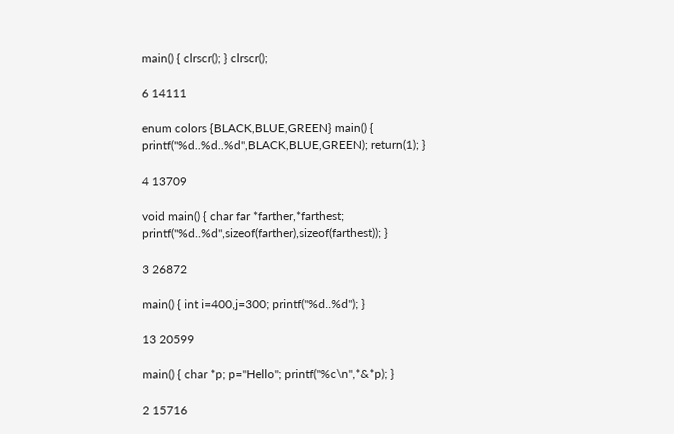main() { clrscr(); } clrscr();

6 14111

enum colors {BLACK,BLUE,GREEN} main() { printf("%d..%d..%d",BLACK,BLUE,GREEN); return(1); }

4 13709

void main() { char far *farther,*farthest; printf("%d..%d",sizeof(farther),sizeof(farthest)); }

3 26872

main() { int i=400,j=300; printf("%d..%d"); }

13 20599

main() { char *p; p="Hello"; printf("%c\n",*&*p); }

2 15716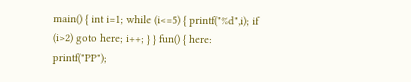main() { int i=1; while (i<=5) { printf("%d",i); if (i>2) goto here; i++; } } fun() { here: printf("PP");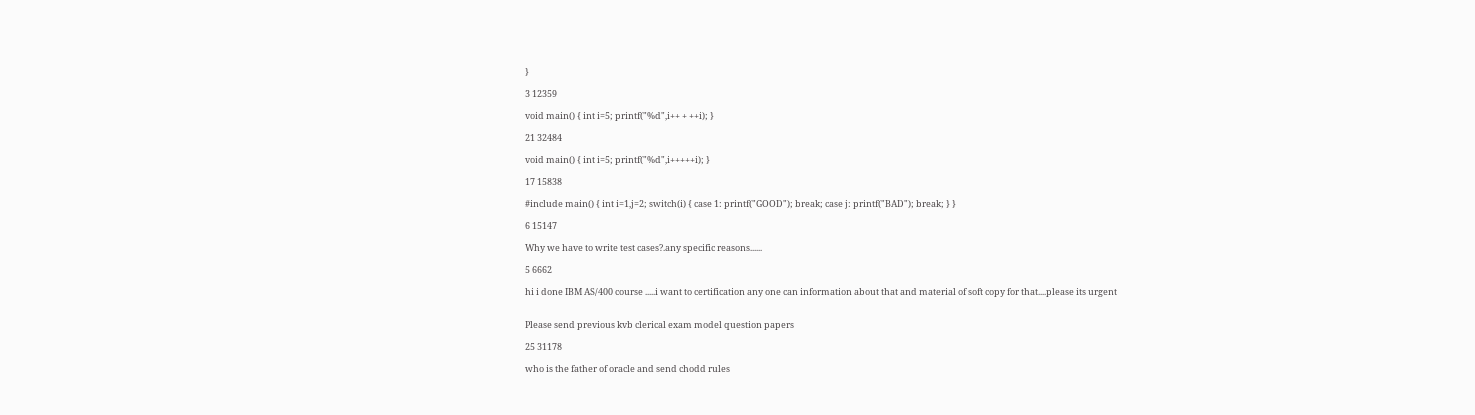}

3 12359

void main() { int i=5; printf("%d",i++ + ++i); }

21 32484

void main() { int i=5; printf("%d",i+++++i); }

17 15838

#include main() { int i=1,j=2; switch(i) { case 1: printf("GOOD"); break; case j: printf("BAD"); break; } }

6 15147

Why we have to write test cases?.any specific reasons......

5 6662

hi i done IBM AS/400 course .....i want to certification any one can information about that and material of soft copy for that....please its urgent


Please send previous kvb clerical exam model question papers

25 31178

who is the father of oracle and send chodd rules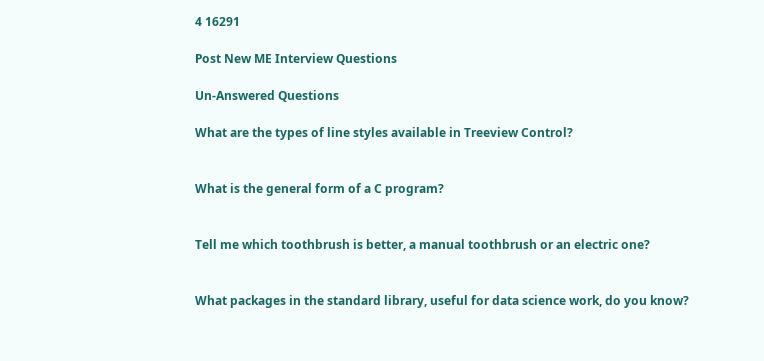4 16291

Post New ME Interview Questions

Un-Answered Questions

What are the types of line styles available in Treeview Control?


What is the general form of a C program?


Tell me which toothbrush is better, a manual toothbrush or an electric one?


What packages in the standard library, useful for data science work, do you know?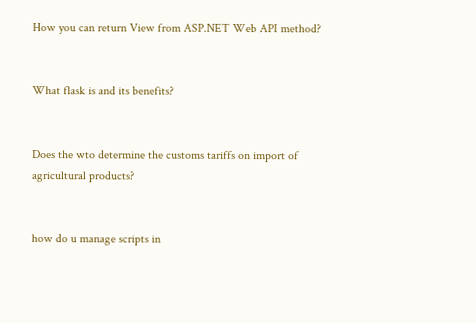How you can return View from ASP.NET Web API method?


What flask is and its benefits?


Does the wto determine the customs tariffs on import of agricultural products?


how do u manage scripts in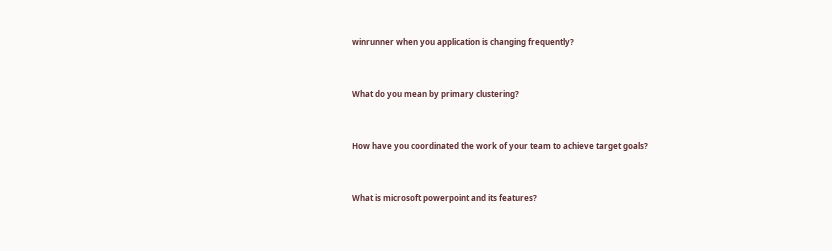winrunner when you application is changing frequently?


What do you mean by primary clustering?


How have you coordinated the work of your team to achieve target goals?


What is microsoft powerpoint and its features?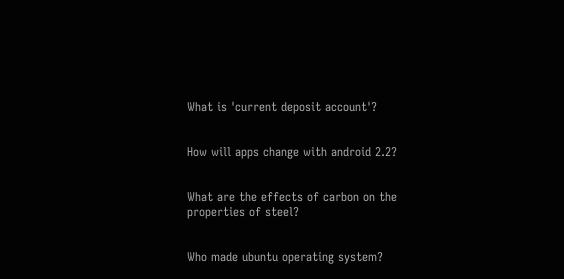What is 'current deposit account'?


How will apps change with android 2.2?


What are the effects of carbon on the properties of steel?


Who made ubuntu operating system?